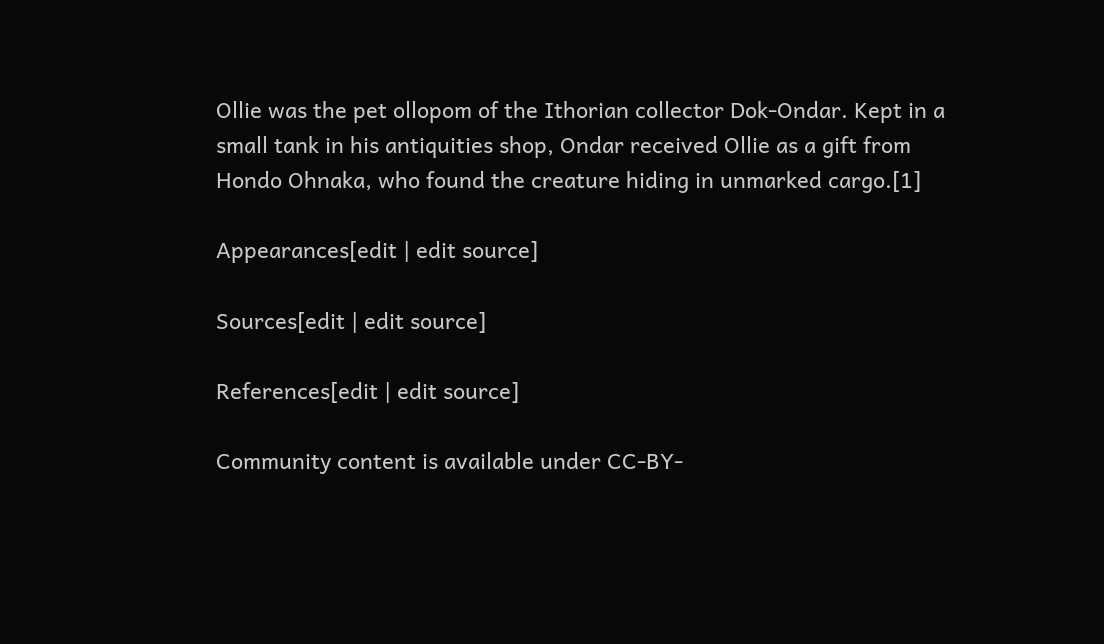Ollie was the pet ollopom of the Ithorian collector Dok-Ondar. Kept in a small tank in his antiquities shop, Ondar received Ollie as a gift from Hondo Ohnaka, who found the creature hiding in unmarked cargo.[1]

Appearances[edit | edit source]

Sources[edit | edit source]

References[edit | edit source]

Community content is available under CC-BY-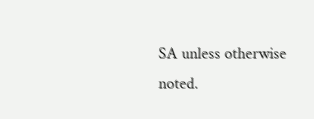SA unless otherwise noted.